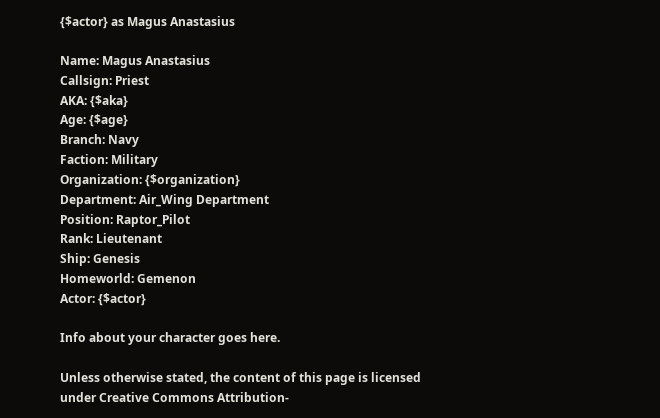{$actor} as Magus Anastasius

Name: Magus Anastasius
Callsign: Priest
AKA: {$aka}
Age: {$age}
Branch: Navy
Faction: Military
Organization: {$organization}
Department: Air_Wing Department
Position: Raptor_Pilot
Rank: Lieutenant
Ship: Genesis
Homeworld: Gemenon
Actor: {$actor}

Info about your character goes here.

Unless otherwise stated, the content of this page is licensed under Creative Commons Attribution-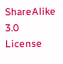ShareAlike 3.0 License